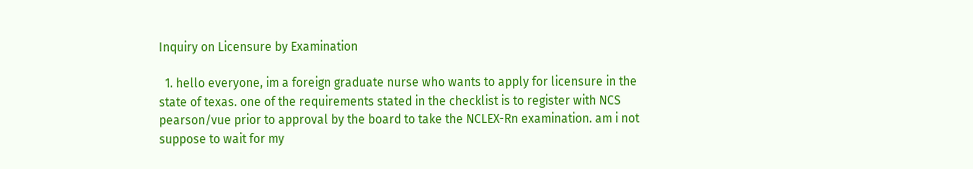Inquiry on Licensure by Examination

  1. hello everyone, im a foreign graduate nurse who wants to apply for licensure in the state of texas. one of the requirements stated in the checklist is to register with NCS pearson/vue prior to approval by the board to take the NCLEX-Rn examination. am i not suppose to wait for my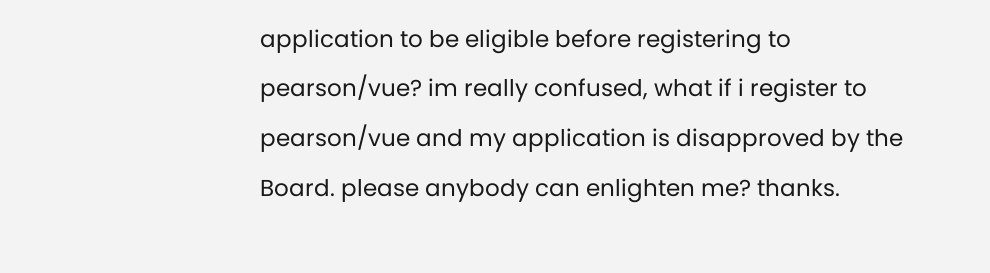application to be eligible before registering to pearson/vue? im really confused, what if i register to pearson/vue and my application is disapproved by the Board. please anybody can enlighten me? thanks.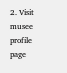2. Visit musee profile page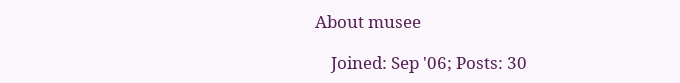About musee

    Joined: Sep '06; Posts: 30